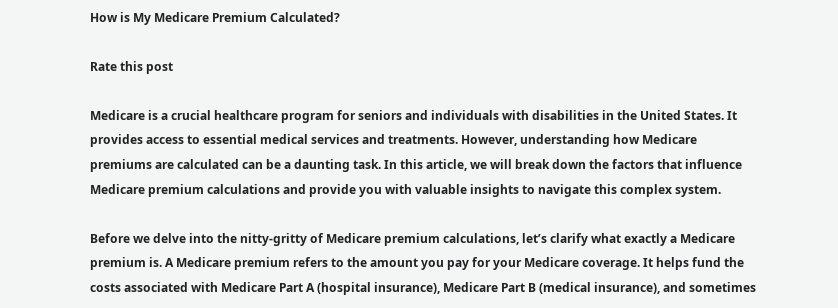How is My Medicare Premium Calculated?

Rate this post

Medicare is a crucial healthcare program for seniors and individuals with disabilities in the United States. It provides access to essential medical services and treatments. However, understanding how Medicare premiums are calculated can be a daunting task. In this article, we will break down the factors that influence Medicare premium calculations and provide you with valuable insights to navigate this complex system.

Before we delve into the nitty-gritty of Medicare premium calculations, let’s clarify what exactly a Medicare premium is. A Medicare premium refers to the amount you pay for your Medicare coverage. It helps fund the costs associated with Medicare Part A (hospital insurance), Medicare Part B (medical insurance), and sometimes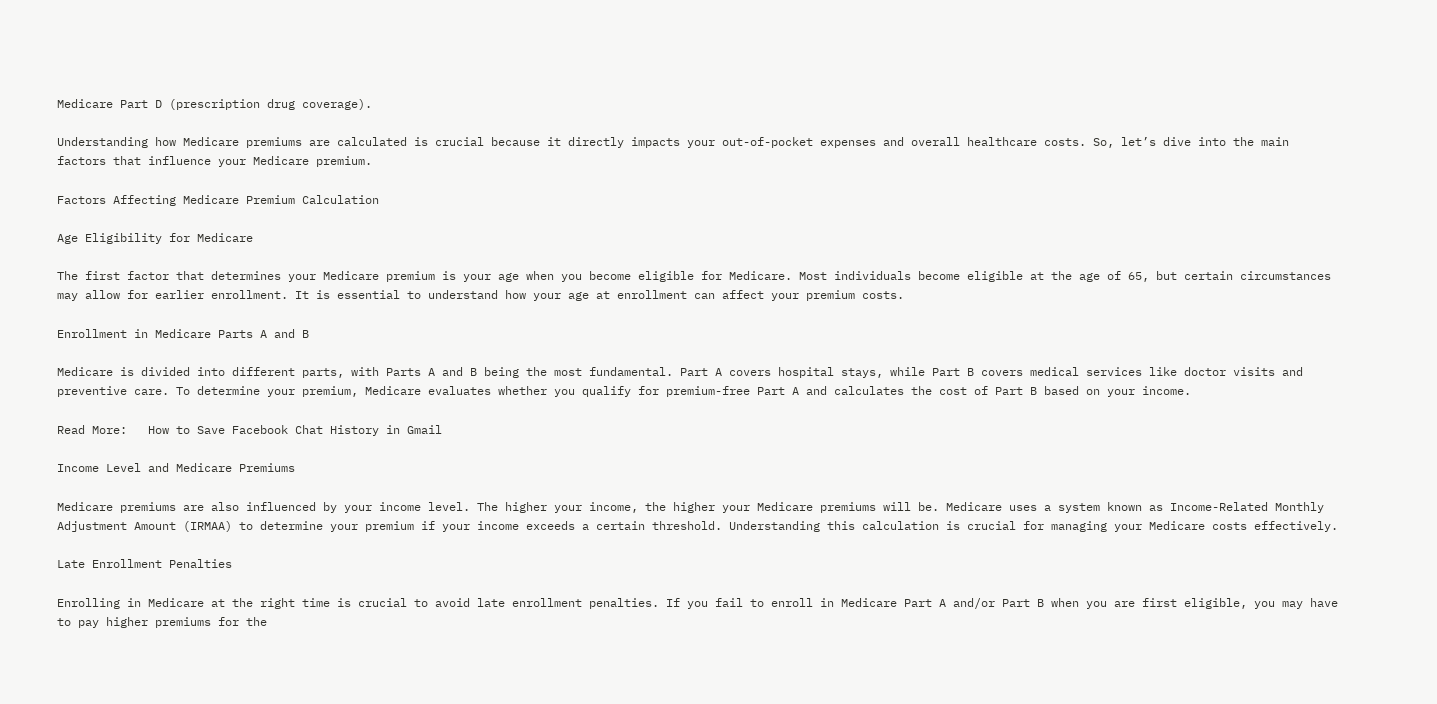Medicare Part D (prescription drug coverage).

Understanding how Medicare premiums are calculated is crucial because it directly impacts your out-of-pocket expenses and overall healthcare costs. So, let’s dive into the main factors that influence your Medicare premium.

Factors Affecting Medicare Premium Calculation

Age Eligibility for Medicare

The first factor that determines your Medicare premium is your age when you become eligible for Medicare. Most individuals become eligible at the age of 65, but certain circumstances may allow for earlier enrollment. It is essential to understand how your age at enrollment can affect your premium costs.

Enrollment in Medicare Parts A and B

Medicare is divided into different parts, with Parts A and B being the most fundamental. Part A covers hospital stays, while Part B covers medical services like doctor visits and preventive care. To determine your premium, Medicare evaluates whether you qualify for premium-free Part A and calculates the cost of Part B based on your income.

Read More:   How to Save Facebook Chat History in Gmail

Income Level and Medicare Premiums

Medicare premiums are also influenced by your income level. The higher your income, the higher your Medicare premiums will be. Medicare uses a system known as Income-Related Monthly Adjustment Amount (IRMAA) to determine your premium if your income exceeds a certain threshold. Understanding this calculation is crucial for managing your Medicare costs effectively.

Late Enrollment Penalties

Enrolling in Medicare at the right time is crucial to avoid late enrollment penalties. If you fail to enroll in Medicare Part A and/or Part B when you are first eligible, you may have to pay higher premiums for the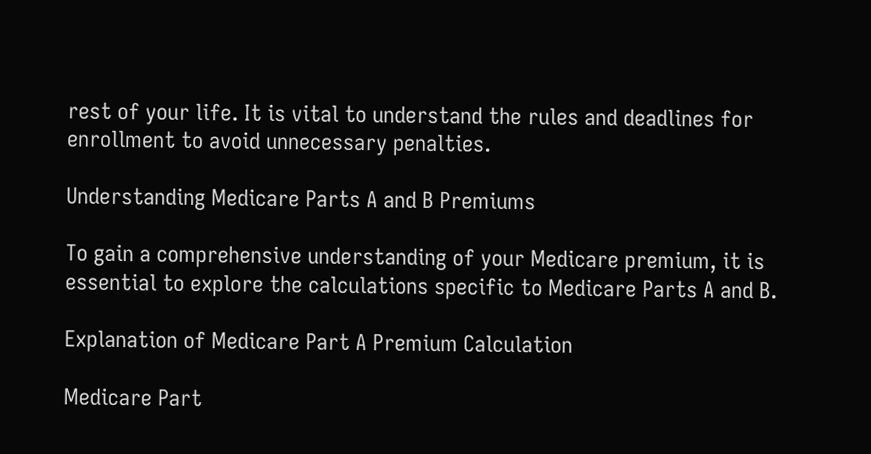rest of your life. It is vital to understand the rules and deadlines for enrollment to avoid unnecessary penalties.

Understanding Medicare Parts A and B Premiums

To gain a comprehensive understanding of your Medicare premium, it is essential to explore the calculations specific to Medicare Parts A and B.

Explanation of Medicare Part A Premium Calculation

Medicare Part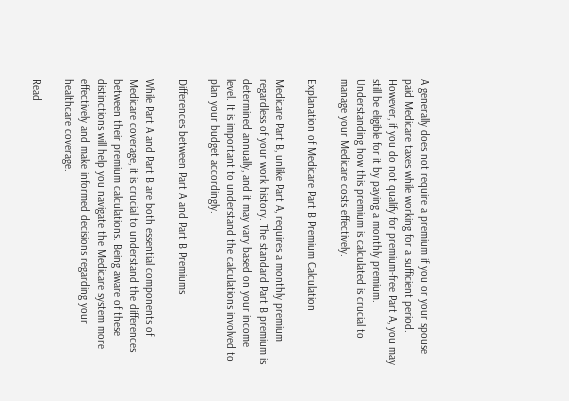A generally does not require a premium if you or your spouse paid Medicare taxes while working for a sufficient period. However, if you do not qualify for premium-free Part A, you may still be eligible for it by paying a monthly premium. Understanding how this premium is calculated is crucial to manage your Medicare costs effectively.

Explanation of Medicare Part B Premium Calculation

Medicare Part B, unlike Part A, requires a monthly premium regardless of your work history. The standard Part B premium is determined annually, and it may vary based on your income level. It is important to understand the calculations involved to plan your budget accordingly.

Differences between Part A and Part B Premiums

While Part A and Part B are both essential components of Medicare coverage, it is crucial to understand the differences between their premium calculations. Being aware of these distinctions will help you navigate the Medicare system more effectively and make informed decisions regarding your healthcare coverage.

Read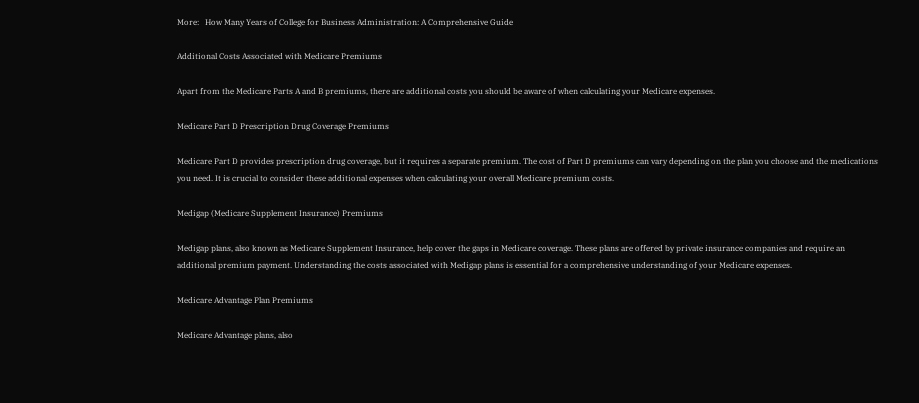More:   How Many Years of College for Business Administration: A Comprehensive Guide

Additional Costs Associated with Medicare Premiums

Apart from the Medicare Parts A and B premiums, there are additional costs you should be aware of when calculating your Medicare expenses.

Medicare Part D Prescription Drug Coverage Premiums

Medicare Part D provides prescription drug coverage, but it requires a separate premium. The cost of Part D premiums can vary depending on the plan you choose and the medications you need. It is crucial to consider these additional expenses when calculating your overall Medicare premium costs.

Medigap (Medicare Supplement Insurance) Premiums

Medigap plans, also known as Medicare Supplement Insurance, help cover the gaps in Medicare coverage. These plans are offered by private insurance companies and require an additional premium payment. Understanding the costs associated with Medigap plans is essential for a comprehensive understanding of your Medicare expenses.

Medicare Advantage Plan Premiums

Medicare Advantage plans, also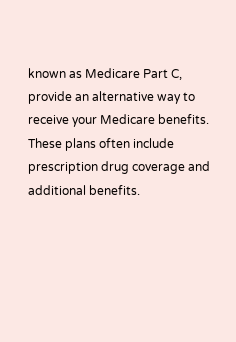known as Medicare Part C, provide an alternative way to receive your Medicare benefits. These plans often include prescription drug coverage and additional benefits.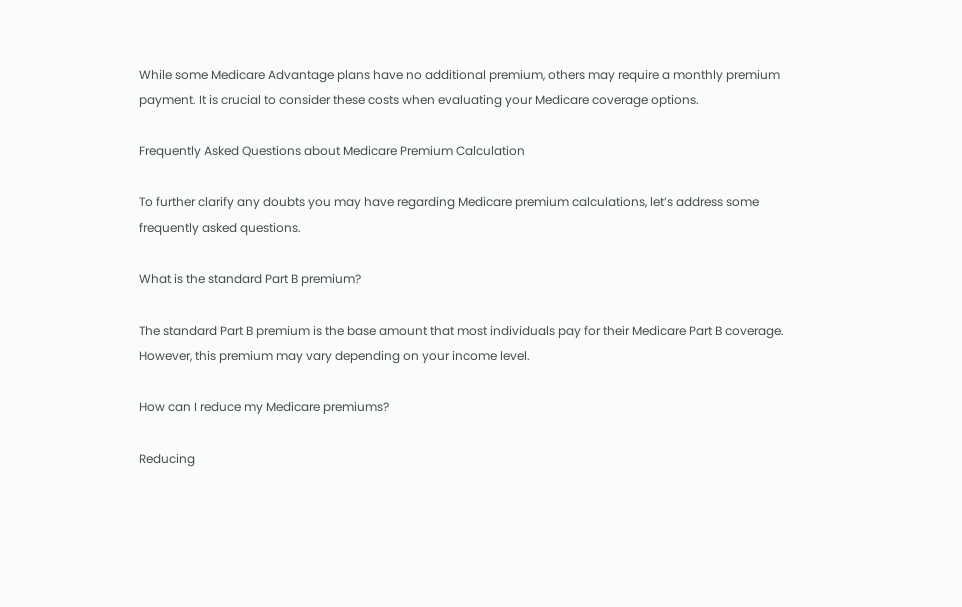While some Medicare Advantage plans have no additional premium, others may require a monthly premium payment. It is crucial to consider these costs when evaluating your Medicare coverage options.

Frequently Asked Questions about Medicare Premium Calculation

To further clarify any doubts you may have regarding Medicare premium calculations, let’s address some frequently asked questions.

What is the standard Part B premium?

The standard Part B premium is the base amount that most individuals pay for their Medicare Part B coverage. However, this premium may vary depending on your income level.

How can I reduce my Medicare premiums?

Reducing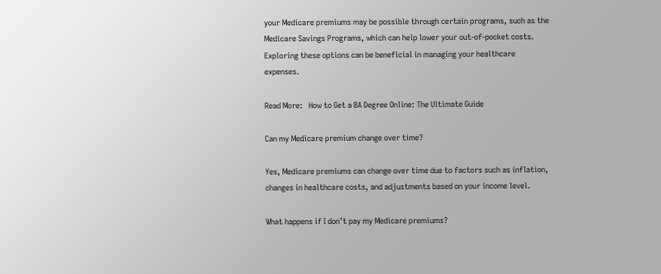your Medicare premiums may be possible through certain programs, such as the Medicare Savings Programs, which can help lower your out-of-pocket costs. Exploring these options can be beneficial in managing your healthcare expenses.

Read More:   How to Get a BA Degree Online: The Ultimate Guide

Can my Medicare premium change over time?

Yes, Medicare premiums can change over time due to factors such as inflation, changes in healthcare costs, and adjustments based on your income level.

What happens if I don’t pay my Medicare premiums?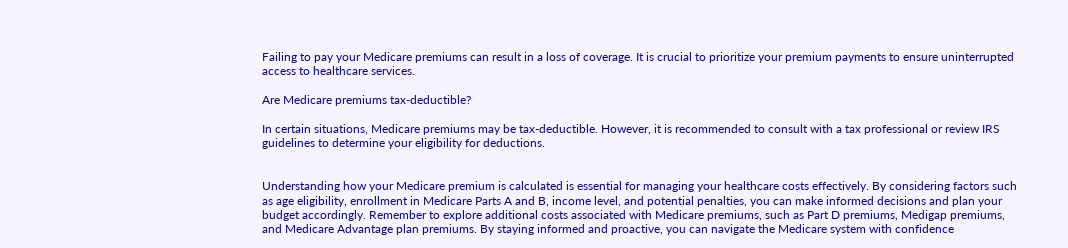Failing to pay your Medicare premiums can result in a loss of coverage. It is crucial to prioritize your premium payments to ensure uninterrupted access to healthcare services.

Are Medicare premiums tax-deductible?

In certain situations, Medicare premiums may be tax-deductible. However, it is recommended to consult with a tax professional or review IRS guidelines to determine your eligibility for deductions.


Understanding how your Medicare premium is calculated is essential for managing your healthcare costs effectively. By considering factors such as age eligibility, enrollment in Medicare Parts A and B, income level, and potential penalties, you can make informed decisions and plan your budget accordingly. Remember to explore additional costs associated with Medicare premiums, such as Part D premiums, Medigap premiums, and Medicare Advantage plan premiums. By staying informed and proactive, you can navigate the Medicare system with confidence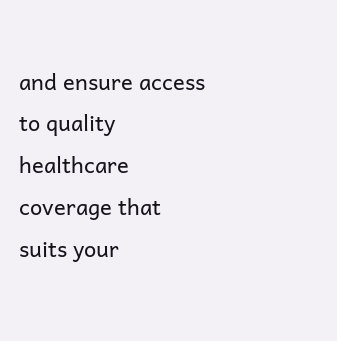and ensure access to quality healthcare coverage that suits your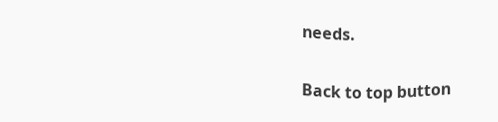needs.

Back to top button